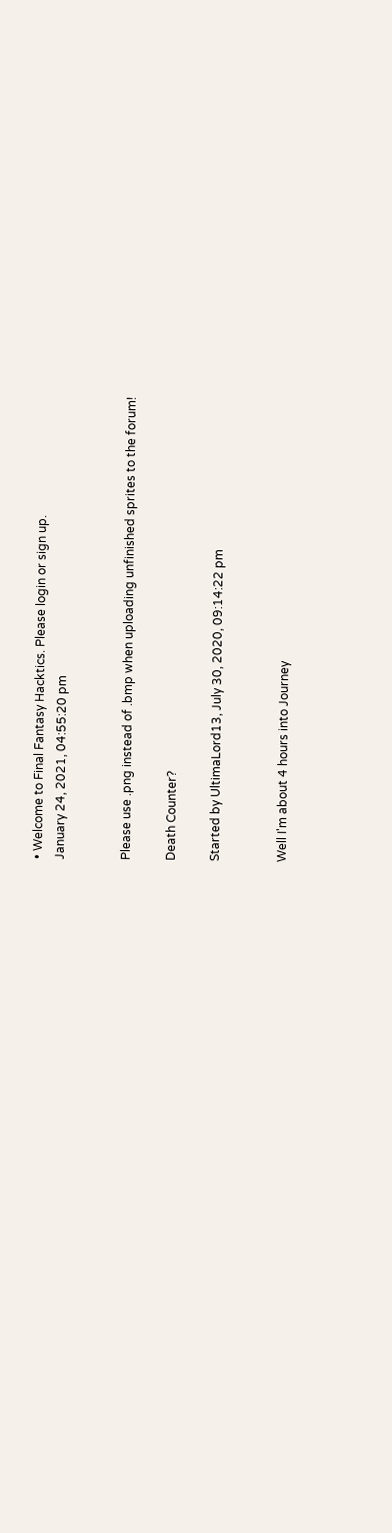• Welcome to Final Fantasy Hacktics. Please login or sign up.
January 24, 2021, 04:55:20 pm


Please use .png instead of .bmp when uploading unfinished sprites to the forum!

Death Counter?

Started by UltimaLord13, July 30, 2020, 09:14:22 pm


Well I'm about 4 hours into Journey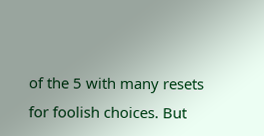of the 5 with many resets for foolish choices. But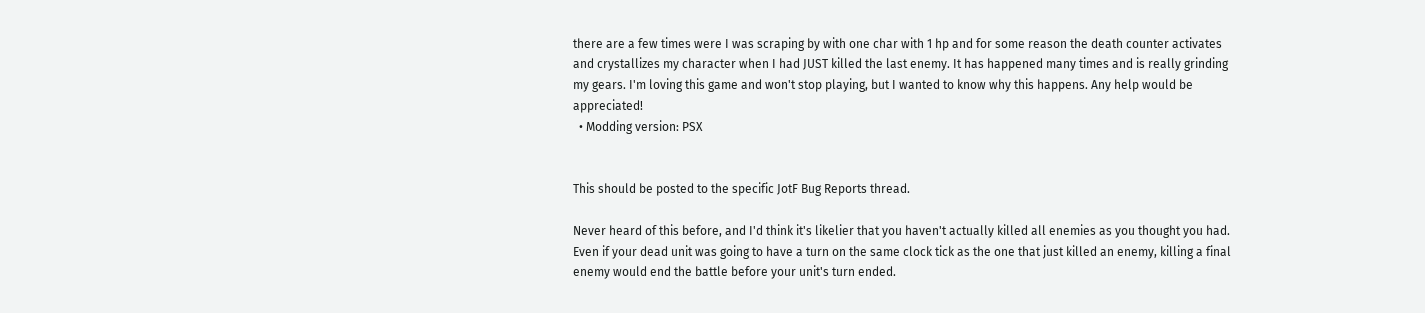there are a few times were I was scraping by with one char with 1 hp and for some reason the death counter activates and crystallizes my character when I had JUST killed the last enemy. It has happened many times and is really grinding my gears. I'm loving this game and won't stop playing, but I wanted to know why this happens. Any help would be appreciated!
  • Modding version: PSX


This should be posted to the specific JotF Bug Reports thread.

Never heard of this before, and I'd think it's likelier that you haven't actually killed all enemies as you thought you had. Even if your dead unit was going to have a turn on the same clock tick as the one that just killed an enemy, killing a final enemy would end the battle before your unit's turn ended.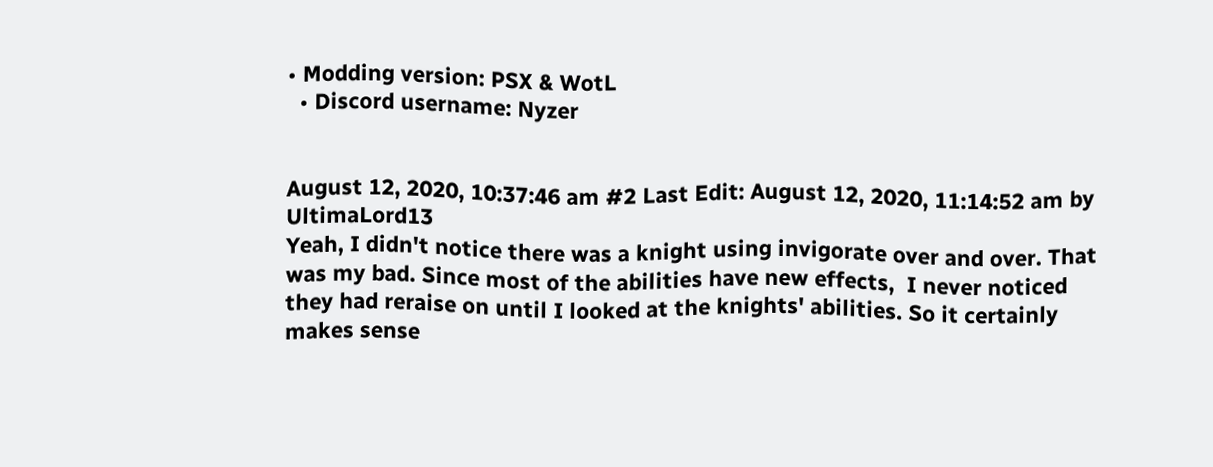• Modding version: PSX & WotL
  • Discord username: Nyzer


August 12, 2020, 10:37:46 am #2 Last Edit: August 12, 2020, 11:14:52 am by UltimaLord13
Yeah, I didn't notice there was a knight using invigorate over and over. That was my bad. Since most of the abilities have new effects,  I never noticed they had reraise on until I looked at the knights' abilities. So it certainly makes sense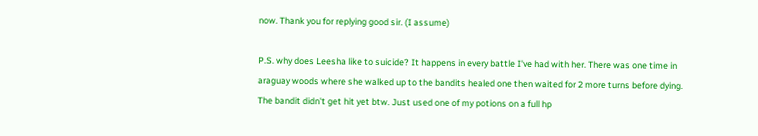now. Thank you for replying good sir. (I assume)

P.S. why does Leesha like to suicide? It happens in every battle I've had with her. There was one time in araguay woods where she walked up to the bandits healed one then waited for 2 more turns before dying. The bandit didn't get hit yet btw. Just used one of my potions on a full hp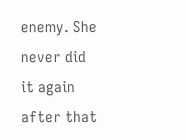enemy. She never did it again after that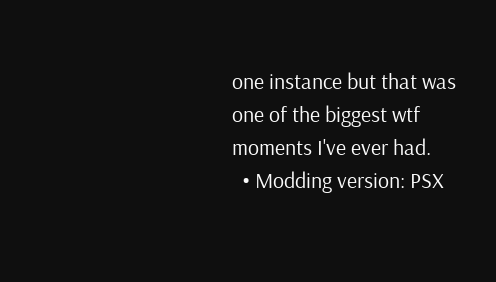one instance but that was one of the biggest wtf moments I've ever had.
  • Modding version: PSX